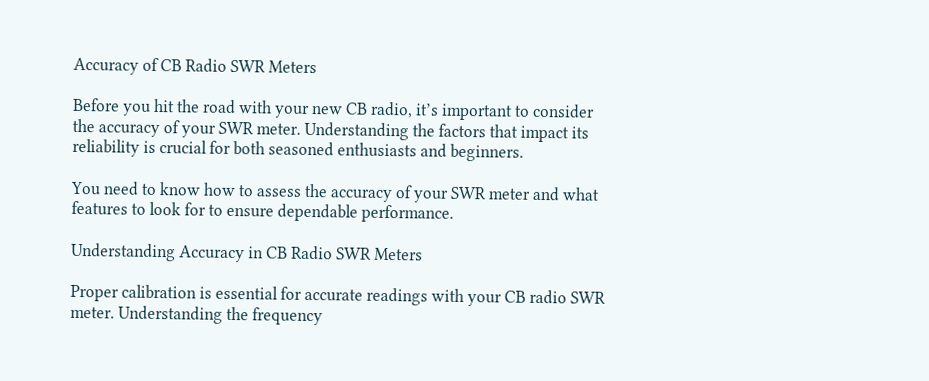Accuracy of CB Radio SWR Meters

Before you hit the road with your new CB radio, it’s important to consider the accuracy of your SWR meter. Understanding the factors that impact its reliability is crucial for both seasoned enthusiasts and beginners.

You need to know how to assess the accuracy of your SWR meter and what features to look for to ensure dependable performance.

Understanding Accuracy in CB Radio SWR Meters

Proper calibration is essential for accurate readings with your CB radio SWR meter. Understanding the frequency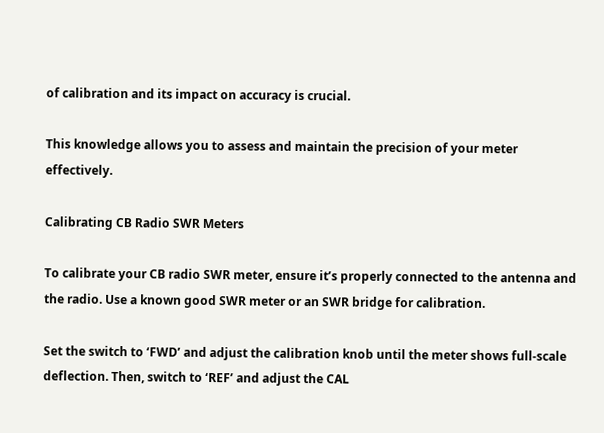of calibration and its impact on accuracy is crucial.

This knowledge allows you to assess and maintain the precision of your meter effectively.

Calibrating CB Radio SWR Meters

To calibrate your CB radio SWR meter, ensure it’s properly connected to the antenna and the radio. Use a known good SWR meter or an SWR bridge for calibration.

Set the switch to ‘FWD’ and adjust the calibration knob until the meter shows full-scale deflection. Then, switch to ‘REF’ and adjust the CAL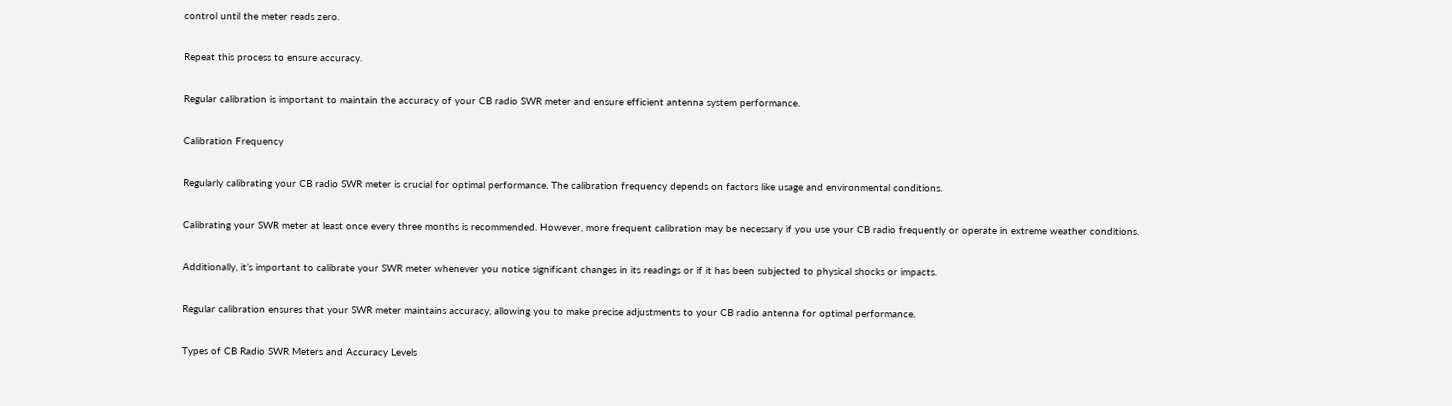control until the meter reads zero.

Repeat this process to ensure accuracy.

Regular calibration is important to maintain the accuracy of your CB radio SWR meter and ensure efficient antenna system performance.

Calibration Frequency

Regularly calibrating your CB radio SWR meter is crucial for optimal performance. The calibration frequency depends on factors like usage and environmental conditions.

Calibrating your SWR meter at least once every three months is recommended. However, more frequent calibration may be necessary if you use your CB radio frequently or operate in extreme weather conditions.

Additionally, it’s important to calibrate your SWR meter whenever you notice significant changes in its readings or if it has been subjected to physical shocks or impacts.

Regular calibration ensures that your SWR meter maintains accuracy, allowing you to make precise adjustments to your CB radio antenna for optimal performance.

Types of CB Radio SWR Meters and Accuracy Levels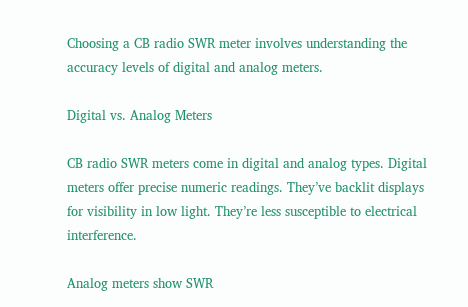Choosing a CB radio SWR meter involves understanding the accuracy levels of digital and analog meters.

Digital vs. Analog Meters

CB radio SWR meters come in digital and analog types. Digital meters offer precise numeric readings. They’ve backlit displays for visibility in low light. They’re less susceptible to electrical interference.

Analog meters show SWR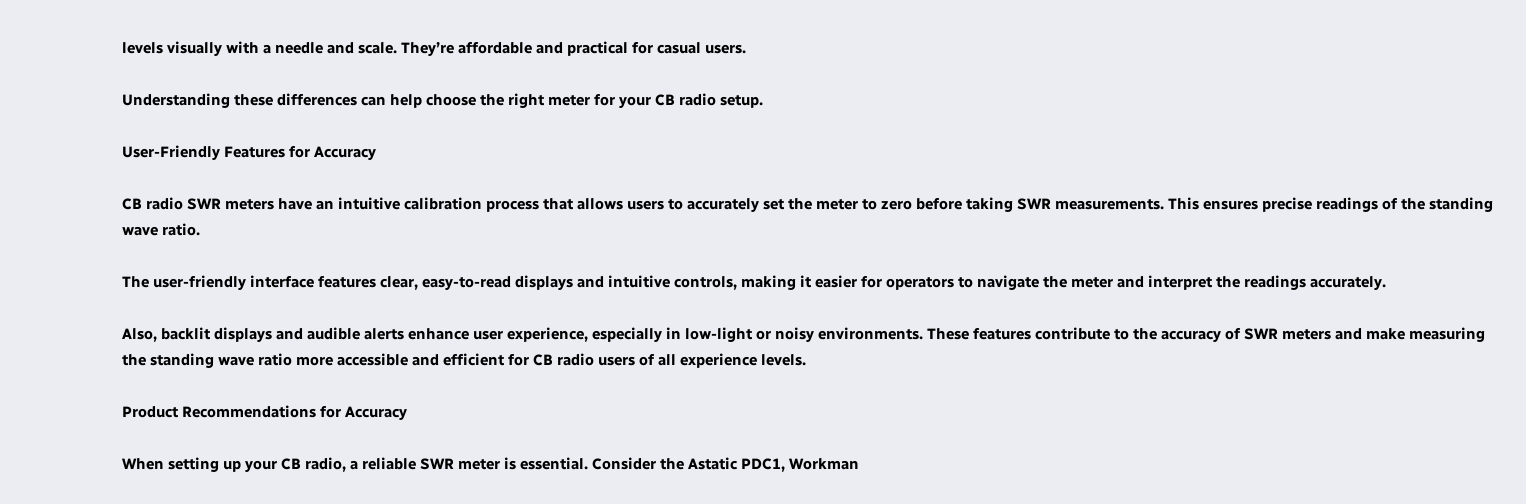levels visually with a needle and scale. They’re affordable and practical for casual users.

Understanding these differences can help choose the right meter for your CB radio setup.

User-Friendly Features for Accuracy

CB radio SWR meters have an intuitive calibration process that allows users to accurately set the meter to zero before taking SWR measurements. This ensures precise readings of the standing wave ratio.

The user-friendly interface features clear, easy-to-read displays and intuitive controls, making it easier for operators to navigate the meter and interpret the readings accurately.

Also, backlit displays and audible alerts enhance user experience, especially in low-light or noisy environments. These features contribute to the accuracy of SWR meters and make measuring the standing wave ratio more accessible and efficient for CB radio users of all experience levels.

Product Recommendations for Accuracy

When setting up your CB radio, a reliable SWR meter is essential. Consider the Astatic PDC1, Workman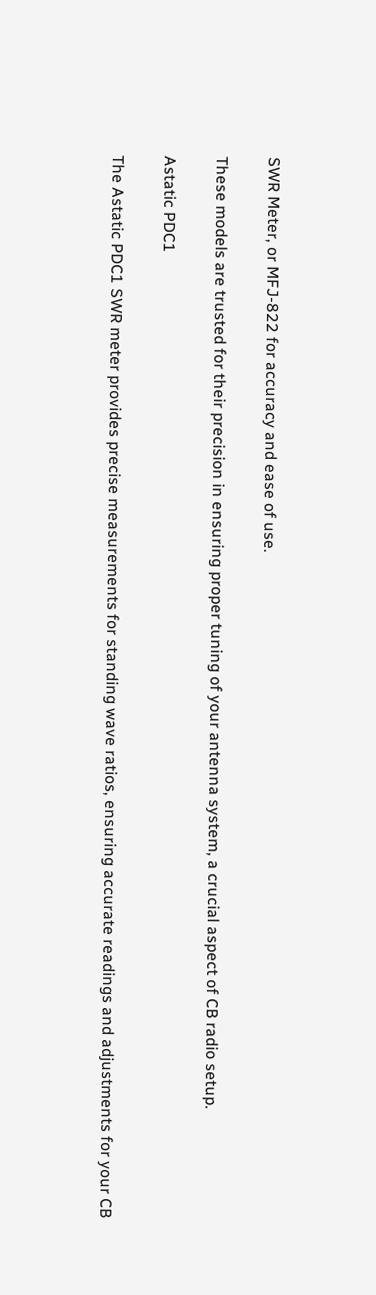SWR Meter, or MFJ-822 for accuracy and ease of use.

These models are trusted for their precision in ensuring proper tuning of your antenna system, a crucial aspect of CB radio setup.

Astatic PDC1

The Astatic PDC1 SWR meter provides precise measurements for standing wave ratios, ensuring accurate readings and adjustments for your CB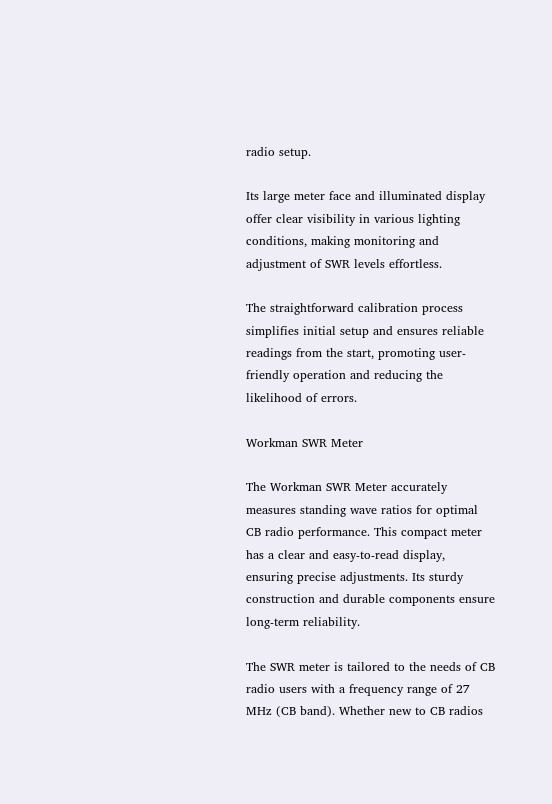radio setup.

Its large meter face and illuminated display offer clear visibility in various lighting conditions, making monitoring and adjustment of SWR levels effortless.

The straightforward calibration process simplifies initial setup and ensures reliable readings from the start, promoting user-friendly operation and reducing the likelihood of errors.

Workman SWR Meter

The Workman SWR Meter accurately measures standing wave ratios for optimal CB radio performance. This compact meter has a clear and easy-to-read display, ensuring precise adjustments. Its sturdy construction and durable components ensure long-term reliability.

The SWR meter is tailored to the needs of CB radio users with a frequency range of 27 MHz (CB band). Whether new to CB radios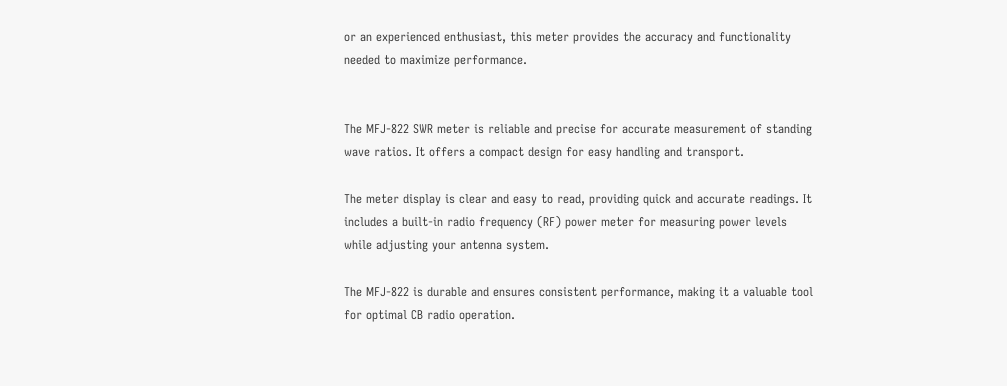or an experienced enthusiast, this meter provides the accuracy and functionality needed to maximize performance.


The MFJ-822 SWR meter is reliable and precise for accurate measurement of standing wave ratios. It offers a compact design for easy handling and transport.

The meter display is clear and easy to read, providing quick and accurate readings. It includes a built-in radio frequency (RF) power meter for measuring power levels while adjusting your antenna system.

The MFJ-822 is durable and ensures consistent performance, making it a valuable tool for optimal CB radio operation.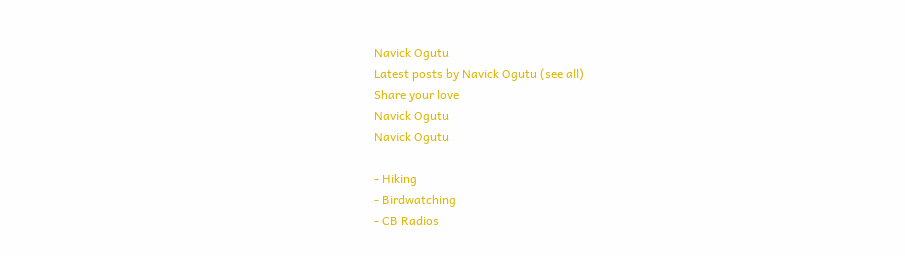Navick Ogutu
Latest posts by Navick Ogutu (see all)
Share your love
Navick Ogutu
Navick Ogutu

- Hiking
- Birdwatching
- CB Radios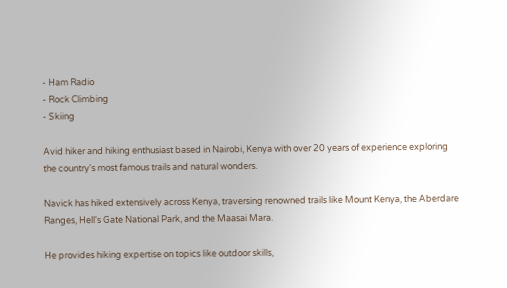- Ham Radio
- Rock Climbing
- Skiing

Avid hiker and hiking enthusiast based in Nairobi, Kenya with over 20 years of experience exploring the country's most famous trails and natural wonders.

Navick has hiked extensively across Kenya, traversing renowned trails like Mount Kenya, the Aberdare Ranges, Hell's Gate National Park, and the Maasai Mara.

He provides hiking expertise on topics like outdoor skills,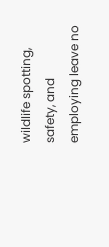wildlife spotting, safety, and employing leave no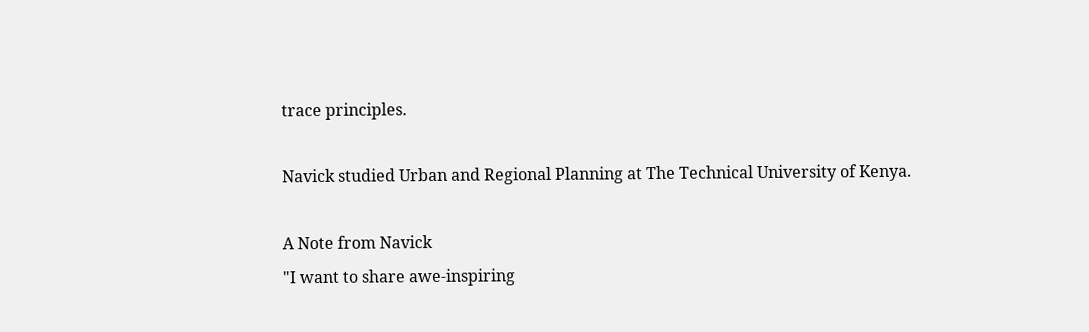trace principles.

Navick studied Urban and Regional Planning at The Technical University of Kenya.

A Note from Navick
"I want to share awe-inspiring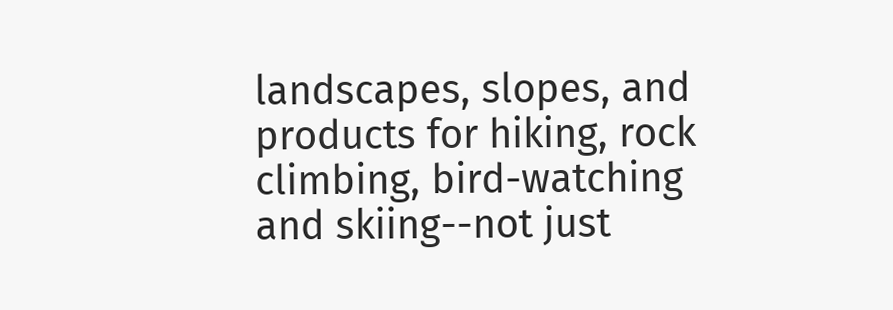landscapes, slopes, and products for hiking, rock climbing, bird-watching and skiing--not just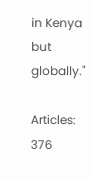in Kenya but globally."

Articles: 376